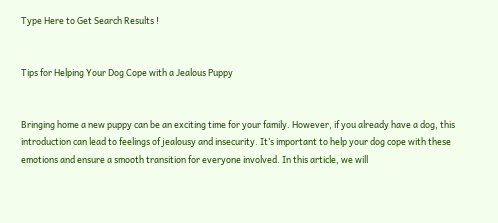Type Here to Get Search Results !


Tips for Helping Your Dog Cope with a Jealous Puppy


Bringing home a new puppy can be an exciting time for your family. However, if you already have a dog, this introduction can lead to feelings of jealousy and insecurity. It’s important to help your dog cope with these emotions and ensure a smooth transition for everyone involved. In this article, we will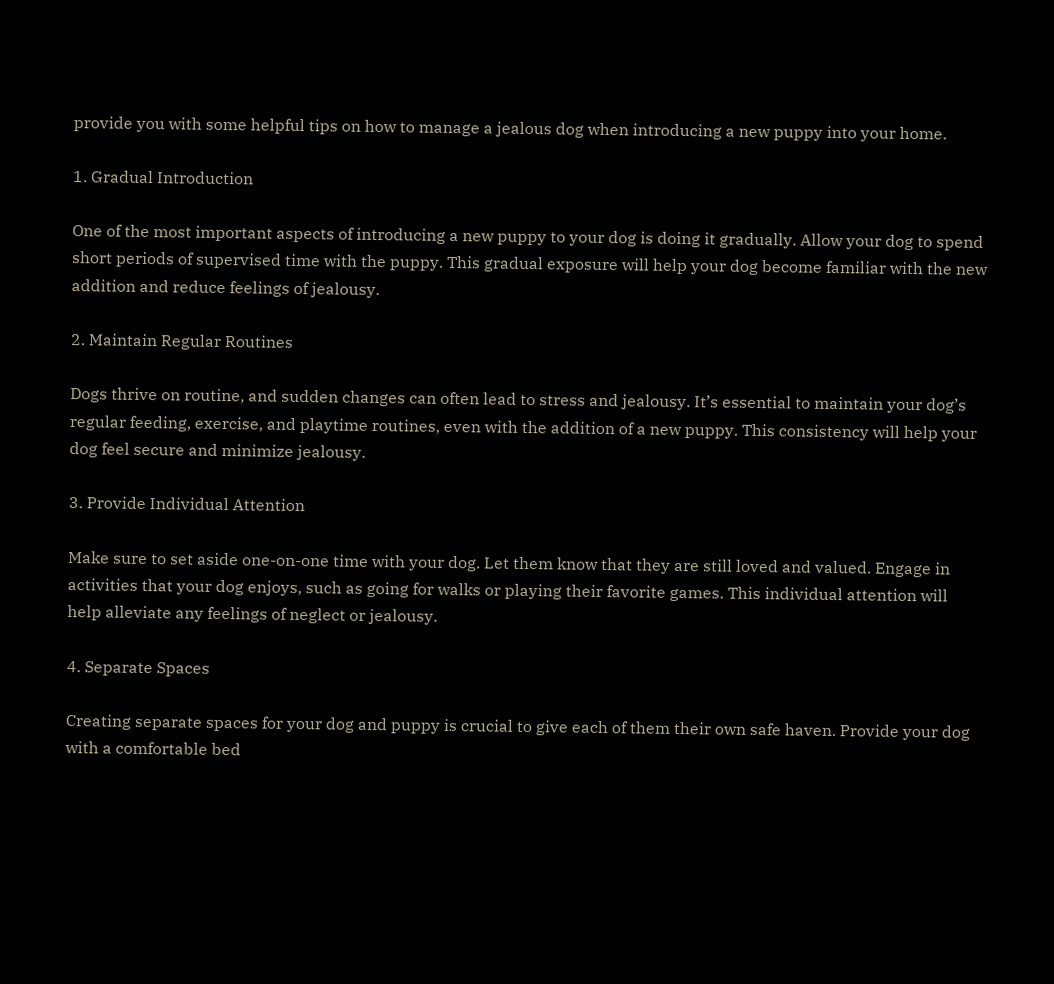provide you with some helpful tips on how to manage a jealous dog when introducing a new puppy into your home.

1. Gradual Introduction

One of the most important aspects of introducing a new puppy to your dog is doing it gradually. Allow your dog to spend short periods of supervised time with the puppy. This gradual exposure will help your dog become familiar with the new addition and reduce feelings of jealousy.

2. Maintain Regular Routines

Dogs thrive on routine, and sudden changes can often lead to stress and jealousy. It’s essential to maintain your dog’s regular feeding, exercise, and playtime routines, even with the addition of a new puppy. This consistency will help your dog feel secure and minimize jealousy.

3. Provide Individual Attention

Make sure to set aside one-on-one time with your dog. Let them know that they are still loved and valued. Engage in activities that your dog enjoys, such as going for walks or playing their favorite games. This individual attention will help alleviate any feelings of neglect or jealousy.

4. Separate Spaces

Creating separate spaces for your dog and puppy is crucial to give each of them their own safe haven. Provide your dog with a comfortable bed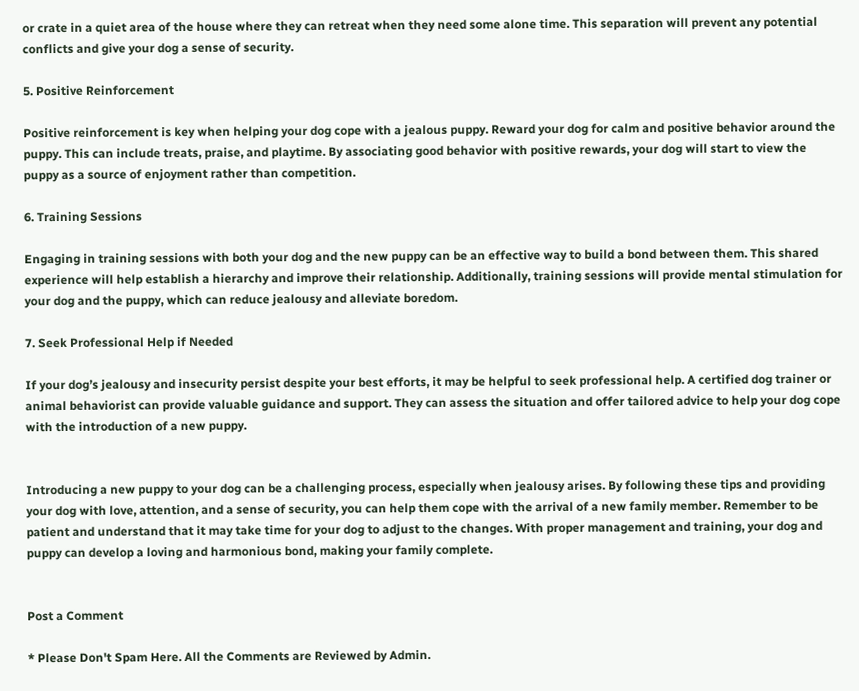or crate in a quiet area of the house where they can retreat when they need some alone time. This separation will prevent any potential conflicts and give your dog a sense of security.

5. Positive Reinforcement

Positive reinforcement is key when helping your dog cope with a jealous puppy. Reward your dog for calm and positive behavior around the puppy. This can include treats, praise, and playtime. By associating good behavior with positive rewards, your dog will start to view the puppy as a source of enjoyment rather than competition.

6. Training Sessions

Engaging in training sessions with both your dog and the new puppy can be an effective way to build a bond between them. This shared experience will help establish a hierarchy and improve their relationship. Additionally, training sessions will provide mental stimulation for your dog and the puppy, which can reduce jealousy and alleviate boredom.

7. Seek Professional Help if Needed

If your dog’s jealousy and insecurity persist despite your best efforts, it may be helpful to seek professional help. A certified dog trainer or animal behaviorist can provide valuable guidance and support. They can assess the situation and offer tailored advice to help your dog cope with the introduction of a new puppy.


Introducing a new puppy to your dog can be a challenging process, especially when jealousy arises. By following these tips and providing your dog with love, attention, and a sense of security, you can help them cope with the arrival of a new family member. Remember to be patient and understand that it may take time for your dog to adjust to the changes. With proper management and training, your dog and puppy can develop a loving and harmonious bond, making your family complete.


Post a Comment

* Please Don't Spam Here. All the Comments are Reviewed by Admin.